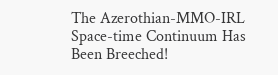The Azerothian-MMO-IRL Space-time Continuum Has Been Breeched!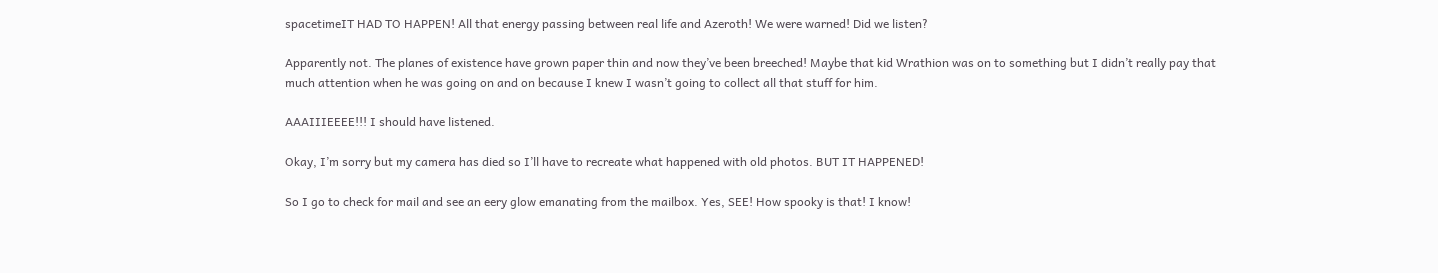spacetimeIT HAD TO HAPPEN! All that energy passing between real life and Azeroth! We were warned! Did we listen?

Apparently not. The planes of existence have grown paper thin and now they’ve been breeched! Maybe that kid Wrathion was on to something but I didn’t really pay that much attention when he was going on and on because I knew I wasn’t going to collect all that stuff for him.

AAAIIIEEEE!!! I should have listened.

Okay, I’m sorry but my camera has died so I’ll have to recreate what happened with old photos. BUT IT HAPPENED!

So I go to check for mail and see an eery glow emanating from the mailbox. Yes, SEE! How spooky is that! I know!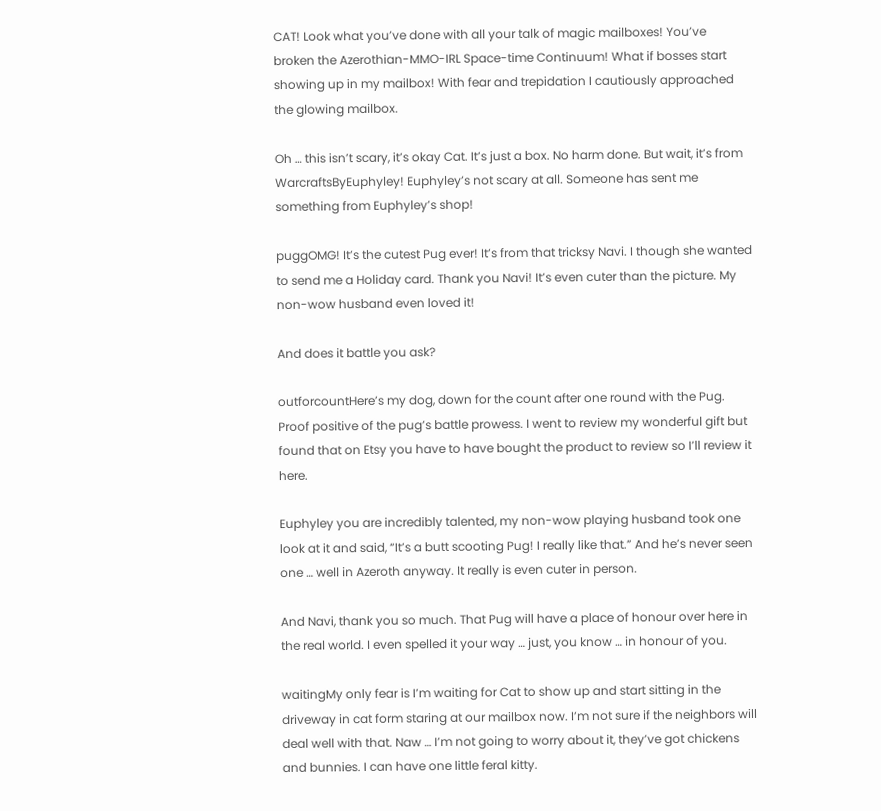CAT! Look what you’ve done with all your talk of magic mailboxes! You’ve broken the Azerothian-MMO-IRL Space-time Continuum! What if bosses start showing up in my mailbox! With fear and trepidation I cautiously approached the glowing mailbox.

Oh … this isn’t scary, it’s okay Cat. It’s just a box. No harm done. But wait, it’s from WarcraftsByEuphyley! Euphyley’s not scary at all. Someone has sent me something from Euphyley’s shop!

puggOMG! It’s the cutest Pug ever! It’s from that tricksy Navi. I though she wanted to send me a Holiday card. Thank you Navi! It’s even cuter than the picture. My non-wow husband even loved it!

And does it battle you ask?

outforcountHere’s my dog, down for the count after one round with the Pug. Proof positive of the pug’s battle prowess. I went to review my wonderful gift but found that on Etsy you have to have bought the product to review so I’ll review it here.

Euphyley you are incredibly talented, my non-wow playing husband took one look at it and said, “It’s a butt scooting Pug! I really like that.” And he’s never seen one … well in Azeroth anyway. It really is even cuter in person.

And Navi, thank you so much. That Pug will have a place of honour over here in the real world. I even spelled it your way … just, you know … in honour of you.

waitingMy only fear is I’m waiting for Cat to show up and start sitting in the driveway in cat form staring at our mailbox now. I’m not sure if the neighbors will deal well with that. Naw … I’m not going to worry about it, they’ve got chickens and bunnies. I can have one little feral kitty.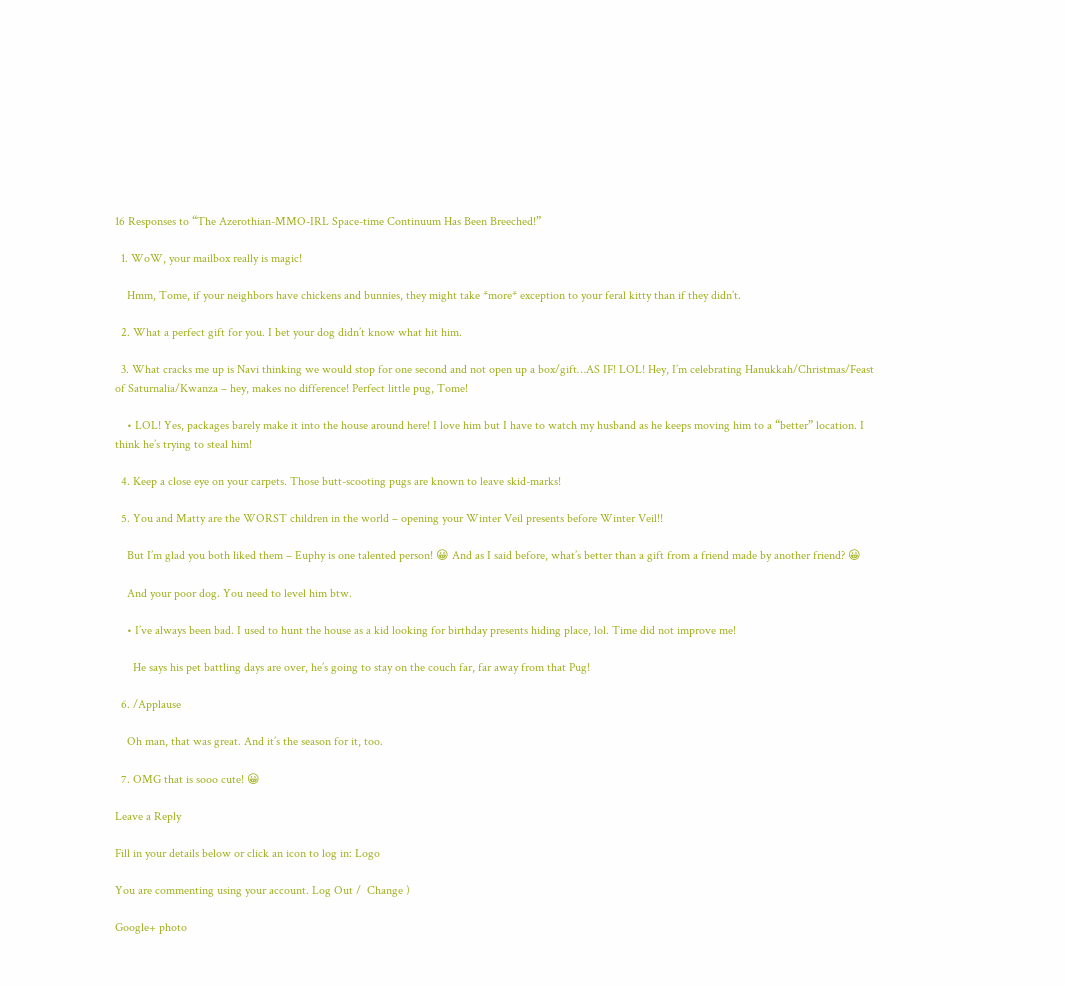16 Responses to “The Azerothian-MMO-IRL Space-time Continuum Has Been Breeched!”

  1. WoW, your mailbox really is magic!

    Hmm, Tome, if your neighbors have chickens and bunnies, they might take *more* exception to your feral kitty than if they didn’t.

  2. What a perfect gift for you. I bet your dog didn’t know what hit him.

  3. What cracks me up is Navi thinking we would stop for one second and not open up a box/gift…AS IF! LOL! Hey, I’m celebrating Hanukkah/Christmas/Feast of Saturnalia/Kwanza – hey, makes no difference! Perfect little pug, Tome!

    • LOL! Yes, packages barely make it into the house around here! I love him but I have to watch my husband as he keeps moving him to a “better” location. I think he’s trying to steal him!

  4. Keep a close eye on your carpets. Those butt-scooting pugs are known to leave skid-marks!

  5. You and Matty are the WORST children in the world – opening your Winter Veil presents before Winter Veil!!

    But I’m glad you both liked them – Euphy is one talented person! 😀 And as I said before, what’s better than a gift from a friend made by another friend? 😀

    And your poor dog. You need to level him btw.

    • I’ve always been bad. I used to hunt the house as a kid looking for birthday presents hiding place, lol. Time did not improve me!

      He says his pet battling days are over, he’s going to stay on the couch far, far away from that Pug!

  6. /Applause

    Oh man, that was great. And it’s the season for it, too.

  7. OMG that is sooo cute! 😀

Leave a Reply

Fill in your details below or click an icon to log in: Logo

You are commenting using your account. Log Out /  Change )

Google+ photo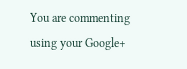You are commenting using your Google+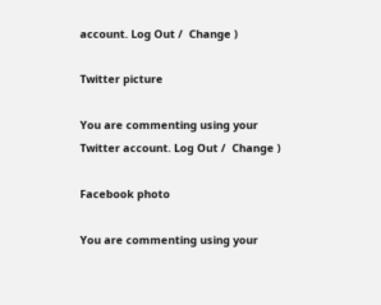account. Log Out /  Change )

Twitter picture

You are commenting using your Twitter account. Log Out /  Change )

Facebook photo

You are commenting using your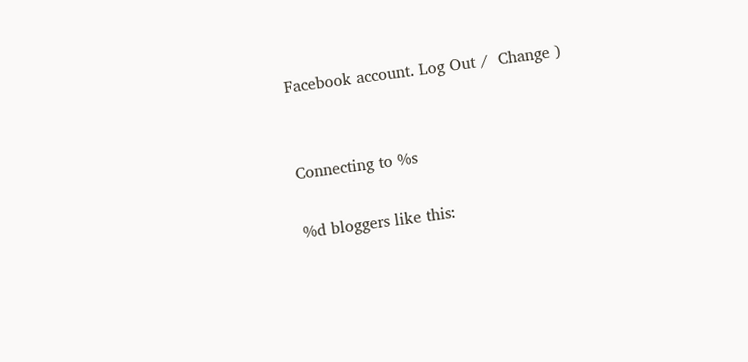Facebook account. Log Out /  Change )


Connecting to %s

%d bloggers like this: